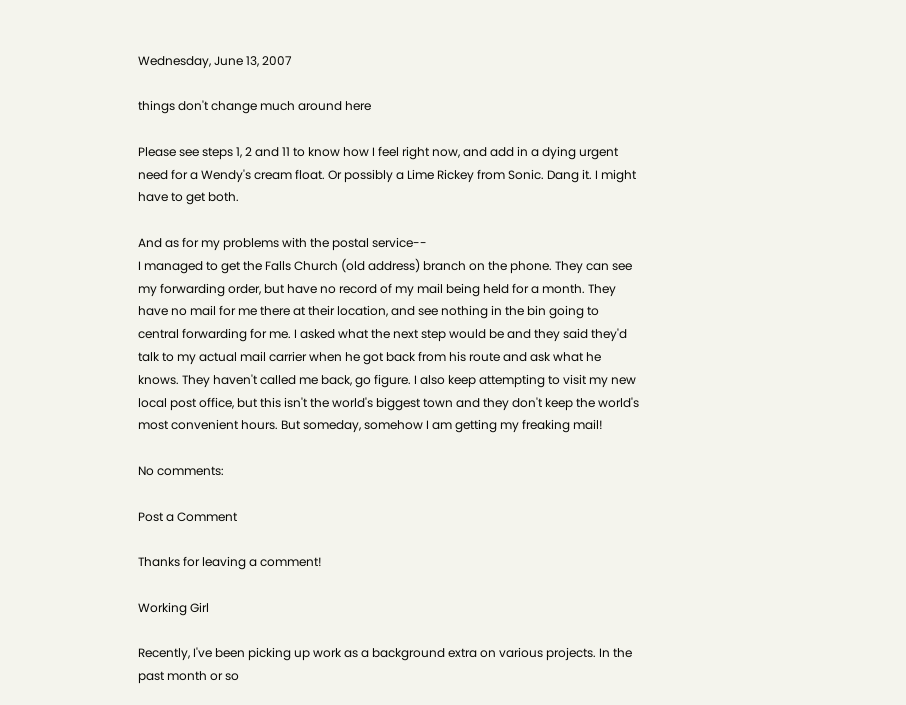Wednesday, June 13, 2007

things don't change much around here

Please see steps 1, 2 and 11 to know how I feel right now, and add in a dying urgent need for a Wendy's cream float. Or possibly a Lime Rickey from Sonic. Dang it. I might have to get both.

And as for my problems with the postal service--
I managed to get the Falls Church (old address) branch on the phone. They can see my forwarding order, but have no record of my mail being held for a month. They have no mail for me there at their location, and see nothing in the bin going to central forwarding for me. I asked what the next step would be and they said they'd talk to my actual mail carrier when he got back from his route and ask what he knows. They haven't called me back, go figure. I also keep attempting to visit my new local post office, but this isn't the world's biggest town and they don't keep the world's most convenient hours. But someday, somehow I am getting my freaking mail!

No comments:

Post a Comment

Thanks for leaving a comment!

Working Girl

Recently, I've been picking up work as a background extra on various projects. In the past month or so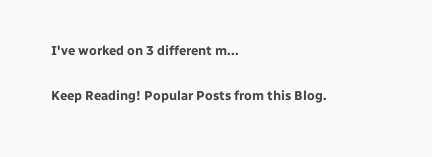I've worked on 3 different m...

Keep Reading! Popular Posts from this Blog.